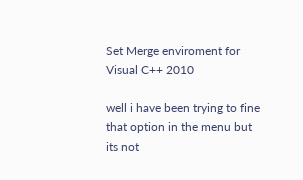Set Merge enviroment for Visual C++ 2010

well i have been trying to fine that option in the menu but its not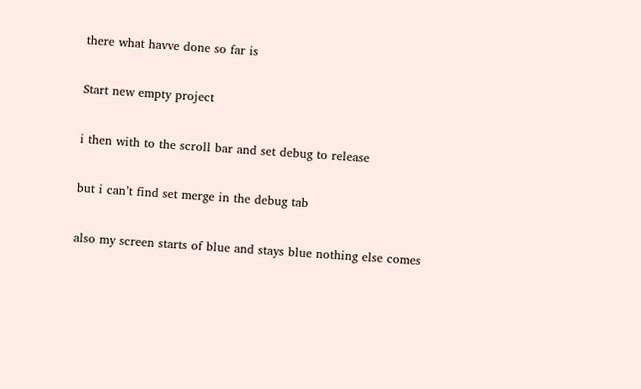there what havve done so far is

Start new empty project

i then with to the scroll bar and set debug to release

but i can’t find set merge in the debug tab

also my screen starts of blue and stays blue nothing else comes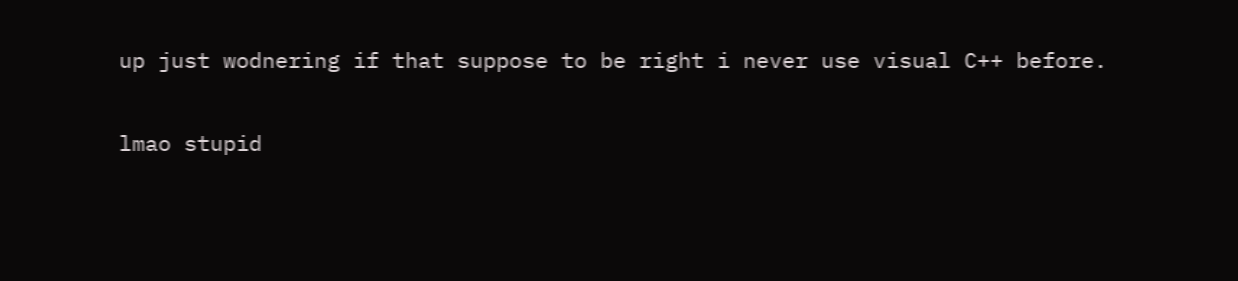up just wodnering if that suppose to be right i never use visual C++ before.

lmao stupid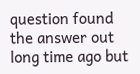question found the answer out long time ago but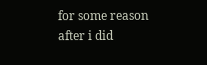for some reason after i did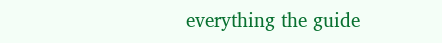everything the guide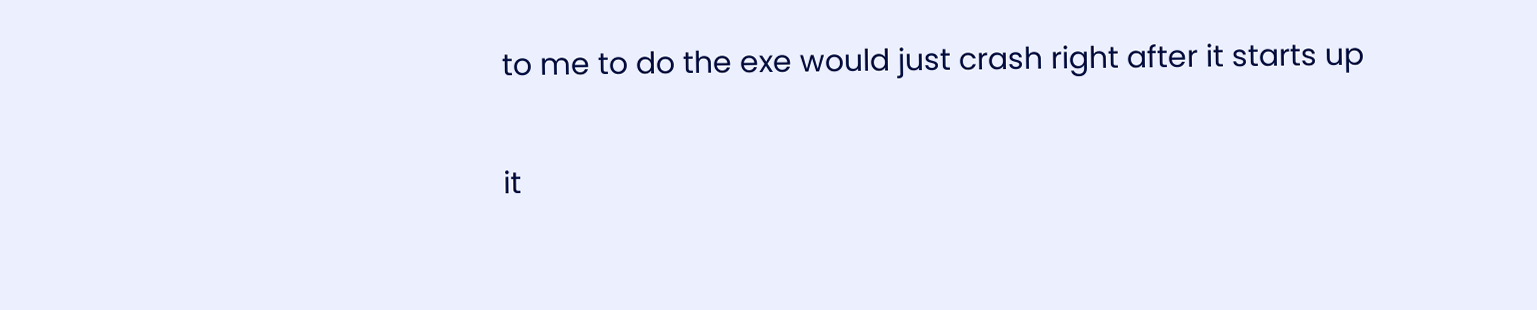to me to do the exe would just crash right after it starts up

it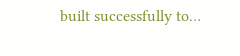built successfully to…